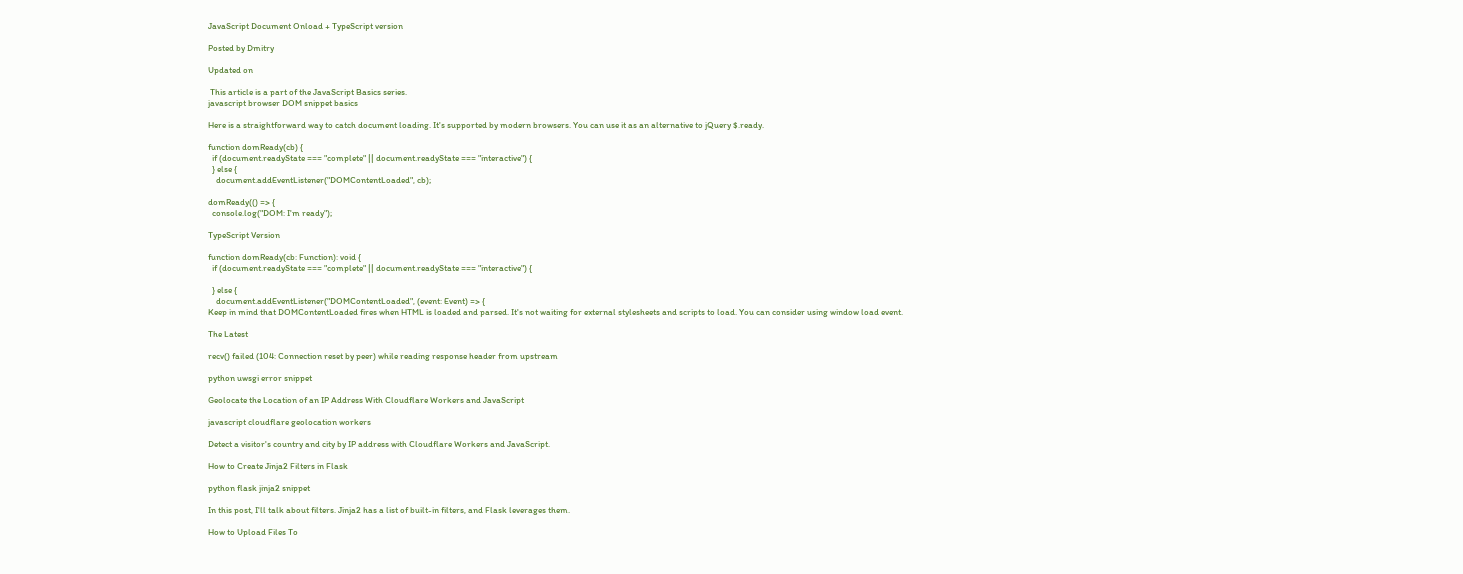JavaScript Document Onload + TypeScript version

Posted by Dmitry

Updated on

 This article is a part of the JavaScript Basics series.
javascript browser DOM snippet basics

Here is a straightforward way to catch document loading. It's supported by modern browsers. You can use it as an alternative to jQuery $.ready.

function domReady(cb) {
  if (document.readyState === "complete" || document.readyState === "interactive") {
  } else {
    document.addEventListener("DOMContentLoaded", cb);

domReady(() => {
  console.log("DOM: I'm ready");

TypeScript Version

function domReady(cb: Function): void {
  if (document.readyState === "complete" || document.readyState === "interactive") {

  } else {
    document.addEventListener("DOMContentLoaded", (event: Event) => {
Keep in mind that DOMContentLoaded fires when HTML is loaded and parsed. It's not waiting for external stylesheets and scripts to load. You can consider using window load event.

The Latest

recv() failed (104: Connection reset by peer) while reading response header from upstream

python uwsgi error snippet

Geolocate the Location of an IP Address With Cloudflare Workers and JavaScript

javascript cloudflare geolocation workers

Detect a visitor's country and city by IP address with Cloudflare Workers and JavaScript.

How to Create Jinja2 Filters in Flask

python flask jinja2 snippet

In this post, I'll talk about filters. Jinja2 has a list of built-in filters, and Flask leverages them.

How to Upload Files To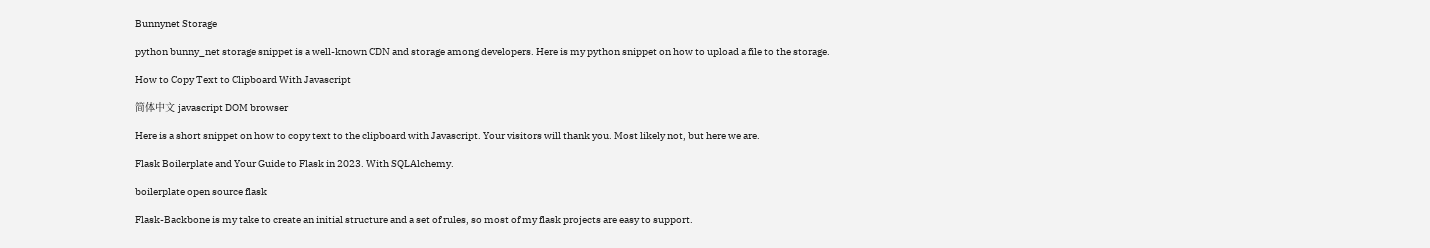Bunnynet Storage

python bunny_net storage snippet is a well-known CDN and storage among developers. Here is my python snippet on how to upload a file to the storage.

How to Copy Text to Clipboard With Javascript

简体中文 javascript DOM browser

Here is a short snippet on how to copy text to the clipboard with Javascript. Your visitors will thank you. Most likely not, but here we are.

Flask Boilerplate and Your Guide to Flask in 2023. With SQLAlchemy.

boilerplate open source flask

Flask-Backbone is my take to create an initial structure and a set of rules, so most of my flask projects are easy to support.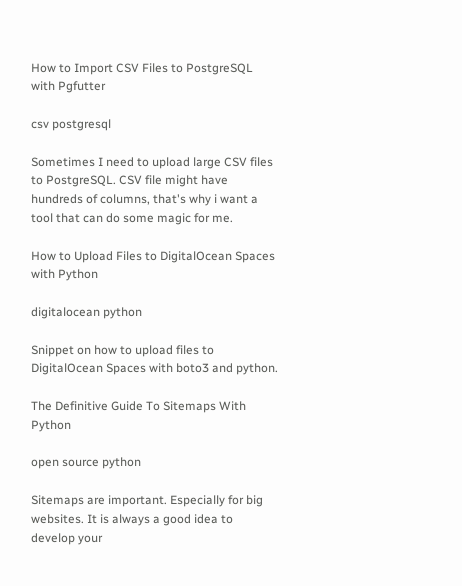How to Import CSV Files to PostgreSQL with Pgfutter

csv postgresql

Sometimes I need to upload large CSV files to PostgreSQL. CSV file might have hundreds of columns, that's why i want a tool that can do some magic for me.

How to Upload Files to DigitalOcean Spaces with Python

digitalocean python

Snippet on how to upload files to DigitalOcean Spaces with boto3 and python.

The Definitive Guide To Sitemaps With Python

open source python

Sitemaps are important. Especially for big websites. It is always a good idea to develop your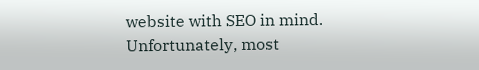website with SEO in mind. Unfortunately, most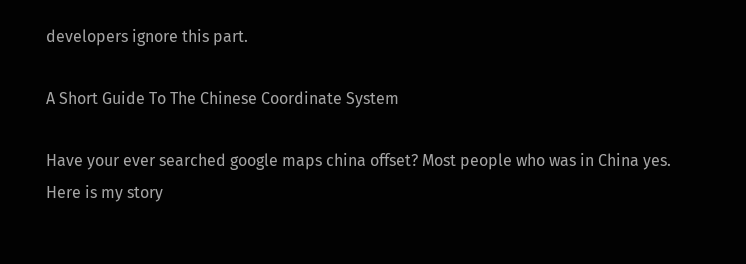developers ignore this part.

A Short Guide To The Chinese Coordinate System

Have your ever searched google maps china offset? Most people who was in China yes. Here is my story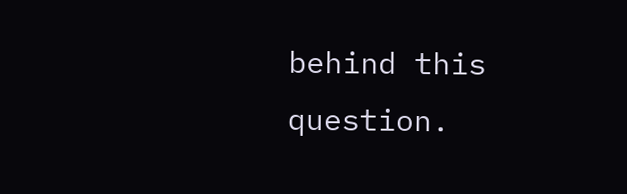behind this question.